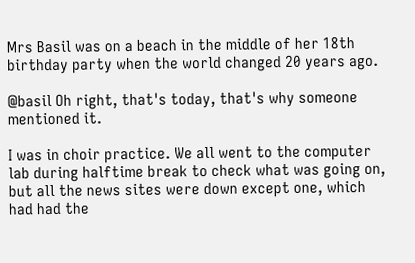Mrs Basil was on a beach in the middle of her 18th birthday party when the world changed 20 years ago.

@basil Oh right, that's today, that's why someone mentioned it.

I was in choir practice. We all went to the computer lab during halftime break to check what was going on, but all the news sites were down except one, which had had the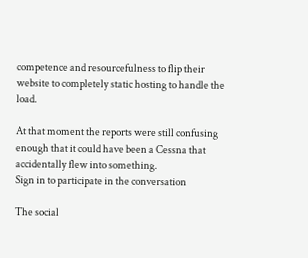competence and resourcefulness to flip their website to completely static hosting to handle the load.

At that moment the reports were still confusing enough that it could have been a Cessna that accidentally flew into something.
Sign in to participate in the conversation

The social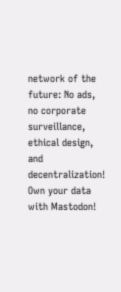network of the future: No ads, no corporate surveillance, ethical design, and decentralization! Own your data with Mastodon!